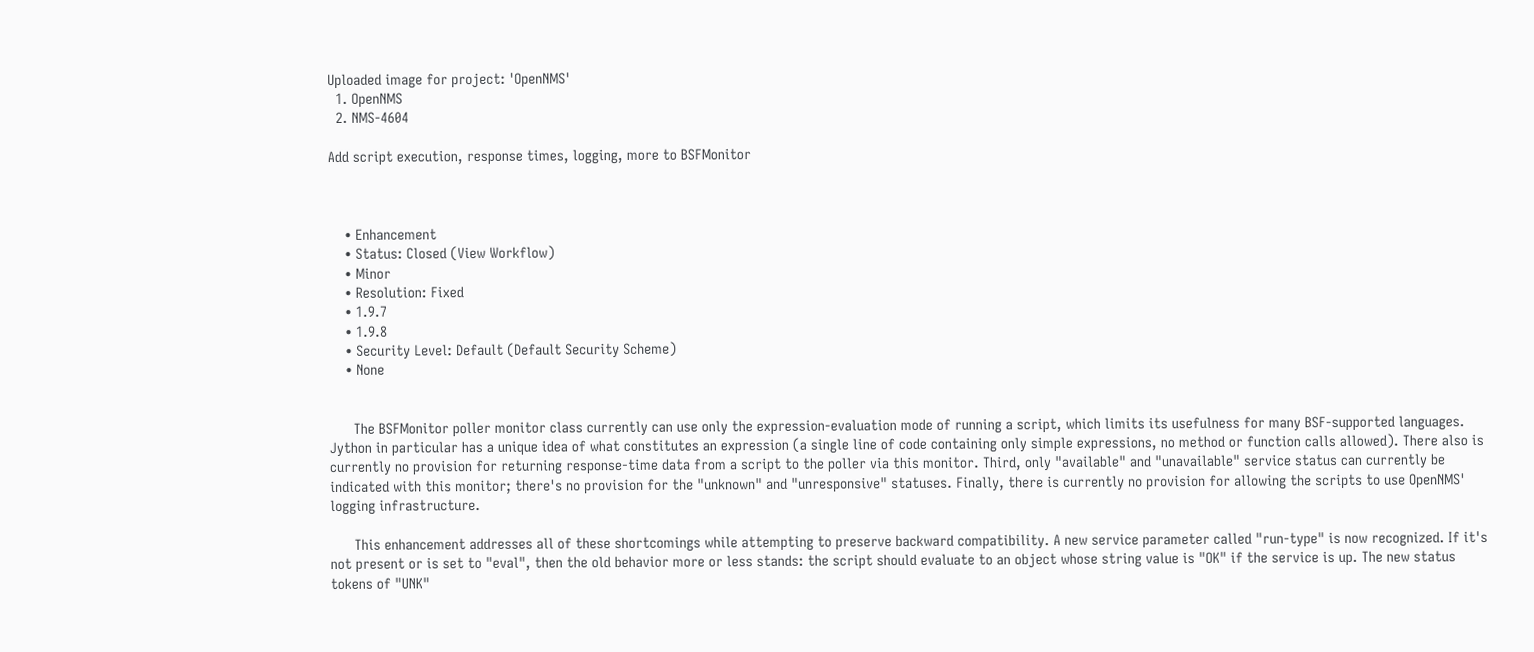Uploaded image for project: 'OpenNMS'
  1. OpenNMS
  2. NMS-4604

Add script execution, response times, logging, more to BSFMonitor



    • Enhancement
    • Status: Closed (View Workflow)
    • Minor
    • Resolution: Fixed
    • 1.9.7
    • 1.9.8
    • Security Level: Default (Default Security Scheme)
    • None


      The BSFMonitor poller monitor class currently can use only the expression-evaluation mode of running a script, which limits its usefulness for many BSF-supported languages. Jython in particular has a unique idea of what constitutes an expression (a single line of code containing only simple expressions, no method or function calls allowed). There also is currently no provision for returning response-time data from a script to the poller via this monitor. Third, only "available" and "unavailable" service status can currently be indicated with this monitor; there's no provision for the "unknown" and "unresponsive" statuses. Finally, there is currently no provision for allowing the scripts to use OpenNMS' logging infrastructure.

      This enhancement addresses all of these shortcomings while attempting to preserve backward compatibility. A new service parameter called "run-type" is now recognized. If it's not present or is set to "eval", then the old behavior more or less stands: the script should evaluate to an object whose string value is "OK" if the service is up. The new status tokens of "UNK"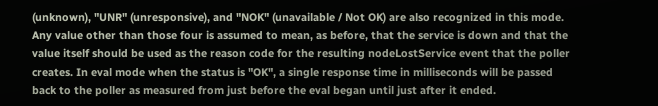(unknown), "UNR" (unresponsive), and "NOK" (unavailable / Not OK) are also recognized in this mode. Any value other than those four is assumed to mean, as before, that the service is down and that the value itself should be used as the reason code for the resulting nodeLostService event that the poller creates. In eval mode when the status is "OK", a single response time in milliseconds will be passed back to the poller as measured from just before the eval began until just after it ended.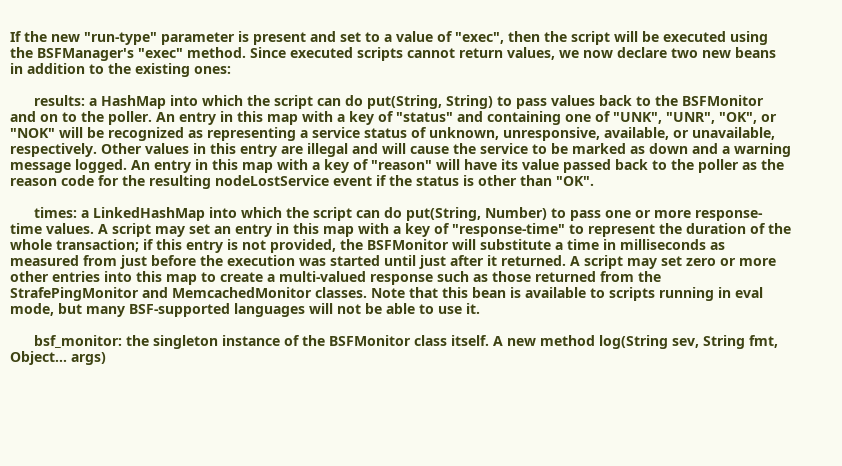If the new "run-type" parameter is present and set to a value of "exec", then the script will be executed using the BSFManager's "exec" method. Since executed scripts cannot return values, we now declare two new beans in addition to the existing ones:

      results: a HashMap into which the script can do put(String, String) to pass values back to the BSFMonitor and on to the poller. An entry in this map with a key of "status" and containing one of "UNK", "UNR", "OK", or "NOK" will be recognized as representing a service status of unknown, unresponsive, available, or unavailable, respectively. Other values in this entry are illegal and will cause the service to be marked as down and a warning message logged. An entry in this map with a key of "reason" will have its value passed back to the poller as the reason code for the resulting nodeLostService event if the status is other than "OK".

      times: a LinkedHashMap into which the script can do put(String, Number) to pass one or more response-time values. A script may set an entry in this map with a key of "response-time" to represent the duration of the whole transaction; if this entry is not provided, the BSFMonitor will substitute a time in milliseconds as measured from just before the execution was started until just after it returned. A script may set zero or more other entries into this map to create a multi-valued response such as those returned from the StrafePingMonitor and MemcachedMonitor classes. Note that this bean is available to scripts running in eval mode, but many BSF-supported languages will not be able to use it.

      bsf_monitor: the singleton instance of the BSFMonitor class itself. A new method log(String sev, String fmt, Object... args)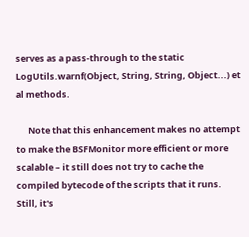serves as a pass-through to the static LogUtils.warnf(Object, String, String, Object...) et al methods.

      Note that this enhancement makes no attempt to make the BSFMonitor more efficient or more scalable – it still does not try to cache the compiled bytecode of the scripts that it runs. Still, it's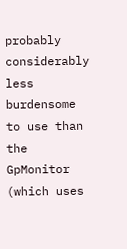probably considerably less burdensome to use than the GpMonitor (which uses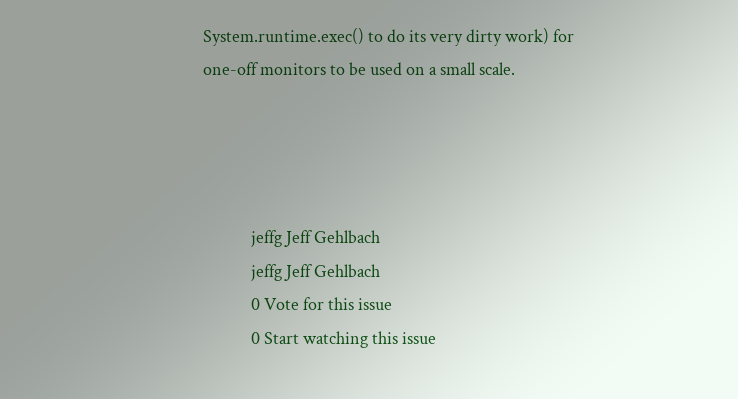System.runtime.exec() to do its very dirty work) for one-off monitors to be used on a small scale.




            jeffg Jeff Gehlbach
            jeffg Jeff Gehlbach
            0 Vote for this issue
            0 Start watching this issue